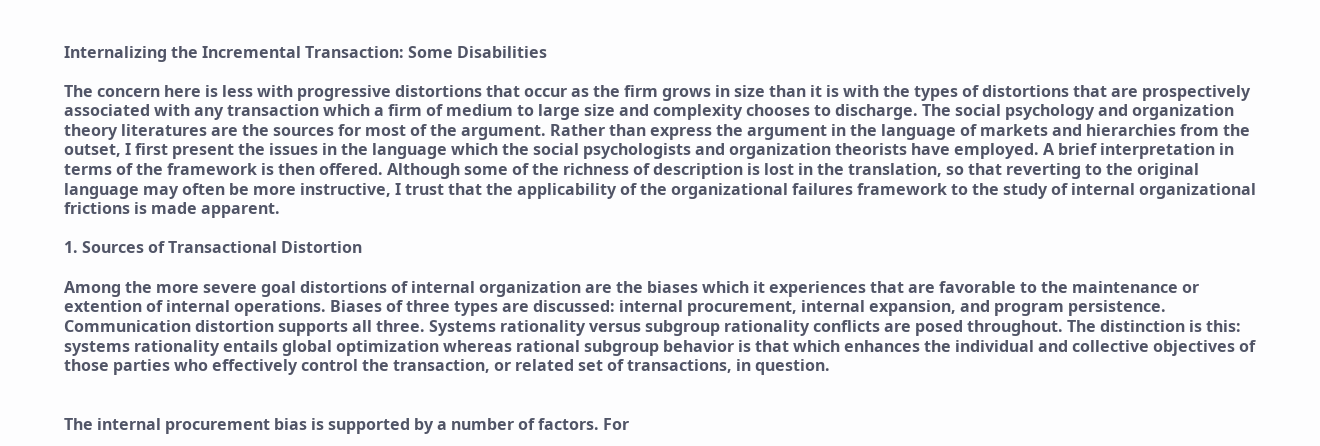Internalizing the Incremental Transaction: Some Disabilities

The concern here is less with progressive distortions that occur as the firm grows in size than it is with the types of distortions that are prospectively associated with any transaction which a firm of medium to large size and complexity chooses to discharge. The social psychology and organization theory literatures are the sources for most of the argument. Rather than express the argument in the language of markets and hierarchies from the outset, I first present the issues in the language which the social psychologists and organization theorists have employed. A brief interpretation in terms of the framework is then offered. Although some of the richness of description is lost in the translation, so that reverting to the original language may often be more instructive, I trust that the applicability of the organizational failures framework to the study of internal organizational frictions is made apparent.

1. Sources of Transactional Distortion

Among the more severe goal distortions of internal organization are the biases which it experiences that are favorable to the maintenance or extention of internal operations. Biases of three types are discussed: internal procurement, internal expansion, and program persistence. Communication distortion supports all three. Systems rationality versus subgroup rationality conflicts are posed throughout. The distinction is this: systems rationality entails global optimization whereas rational subgroup behavior is that which enhances the individual and collective objectives of those parties who effectively control the transaction, or related set of transactions, in question.


The internal procurement bias is supported by a number of factors. For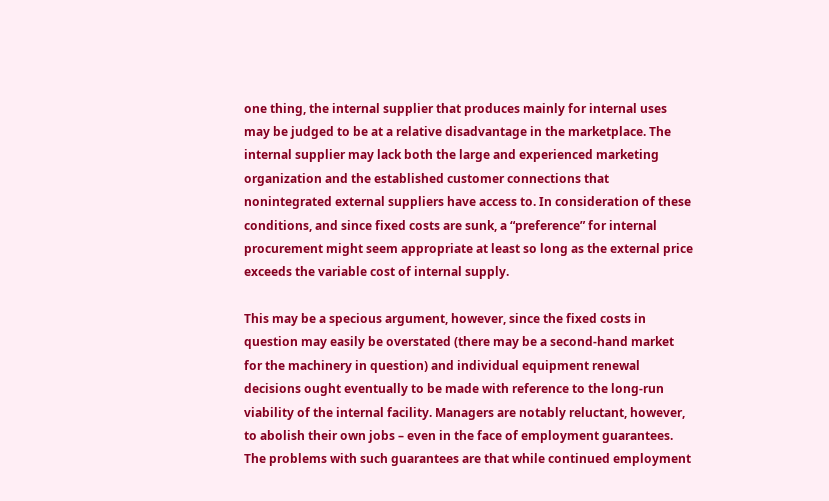one thing, the internal supplier that produces mainly for internal uses may be judged to be at a relative disadvantage in the marketplace. The internal supplier may lack both the large and experienced marketing organization and the established customer connections that nonintegrated external suppliers have access to. In consideration of these conditions, and since fixed costs are sunk, a “preference” for internal procurement might seem appropriate at least so long as the external price exceeds the variable cost of internal supply.

This may be a specious argument, however, since the fixed costs in question may easily be overstated (there may be a second-hand market for the machinery in question) and individual equipment renewal decisions ought eventually to be made with reference to the long-run viability of the internal facility. Managers are notably reluctant, however, to abolish their own jobs – even in the face of employment guarantees. The problems with such guarantees are that while continued employment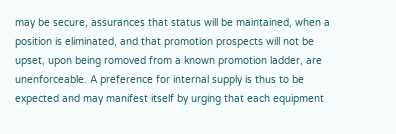may be secure, assurances that status will be maintained, when a position is eliminated, and that promotion prospects will not be upset, upon being romoved from a known promotion ladder, are unenforceable. A preference for internal supply is thus to be expected and may manifest itself by urging that each equipment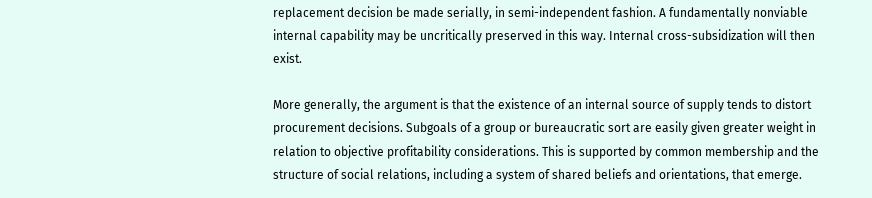replacement decision be made serially, in semi-independent fashion. A fundamentally nonviable internal capability may be uncritically preserved in this way. Internal cross-subsidization will then exist.

More generally, the argument is that the existence of an internal source of supply tends to distort procurement decisions. Subgoals of a group or bureaucratic sort are easily given greater weight in relation to objective profitability considerations. This is supported by common membership and the structure of social relations, including a system of shared beliefs and orientations, that emerge.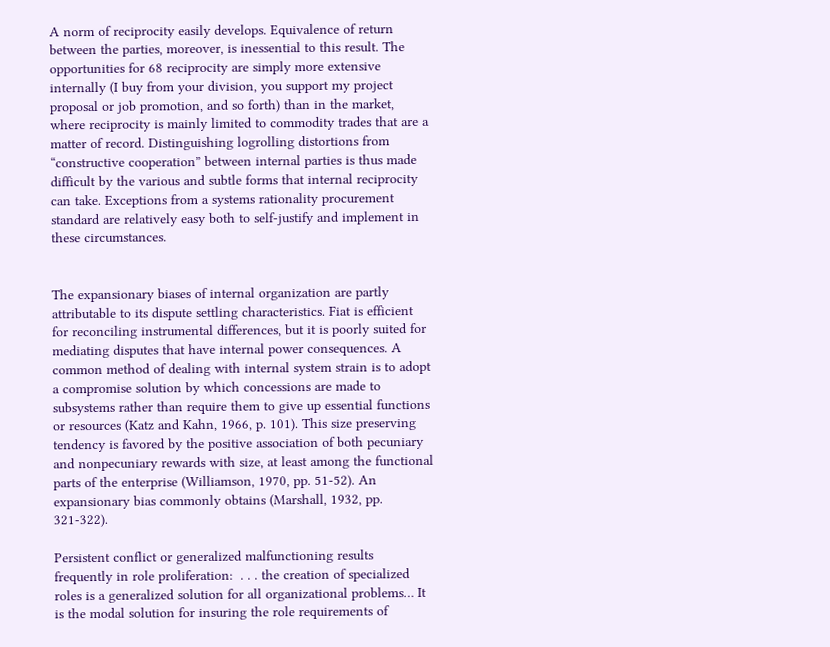A norm of reciprocity easily develops. Equivalence of return between the parties, moreover, is inessential to this result. The opportunities for 68 reciprocity are simply more extensive internally (I buy from your division, you support my project proposal or job promotion, and so forth) than in the market, where reciprocity is mainly limited to commodity trades that are a matter of record. Distinguishing logrolling distortions from “constructive cooperation” between internal parties is thus made difficult by the various and subtle forms that internal reciprocity can take. Exceptions from a systems rationality procurement standard are relatively easy both to self-justify and implement in these circumstances.


The expansionary biases of internal organization are partly attributable to its dispute settling characteristics. Fiat is efficient for reconciling instrumental differences, but it is poorly suited for mediating disputes that have internal power consequences. A common method of dealing with internal system strain is to adopt a compromise solution by which concessions are made to subsystems rather than require them to give up essential functions or resources (Katz and Kahn, 1966, p. 101). This size preserving tendency is favored by the positive association of both pecuniary and nonpecuniary rewards with size, at least among the functional parts of the enterprise (Williamson, 1970, pp. 51-52). An expansionary bias commonly obtains (Marshall, 1932, pp. 321-322).

Persistent conflict or generalized malfunctioning results frequently in role proliferation:  . . . the creation of specialized roles is a generalized solution for all organizational problems… It is the modal solution for insuring the role requirements of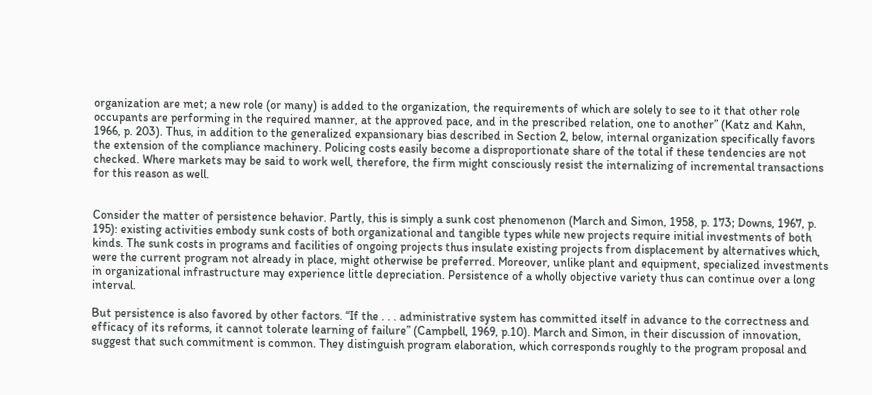organization are met; a new role (or many) is added to the organization, the requirements of which are solely to see to it that other role occupants are performing in the required manner, at the approved pace, and in the prescribed relation, one to another” (Katz and Kahn, 1966, p. 203). Thus, in addition to the generalized expansionary bias described in Section 2, below, internal organization specifically favors the extension of the compliance machinery. Policing costs easily become a disproportionate share of the total if these tendencies are not checked. Where markets may be said to work well, therefore, the firm might consciously resist the internalizing of incremental transactions for this reason as well.


Consider the matter of persistence behavior. Partly, this is simply a sunk cost phenomenon (March and Simon, 1958, p. 173; Downs, 1967, p. 195): existing activities embody sunk costs of both organizational and tangible types while new projects require initial investments of both kinds. The sunk costs in programs and facilities of ongoing projects thus insulate existing projects from displacement by alternatives which, were the current program not already in place, might otherwise be preferred. Moreover, unlike plant and equipment, specialized investments in organizational infrastructure may experience little depreciation. Persistence of a wholly objective variety thus can continue over a long interval.

But persistence is also favored by other factors. “If the . . . administrative system has committed itself in advance to the correctness and efficacy of its reforms, it cannot tolerate learning of failure” (Campbell, 1969, p.10). March and Simon, in their discussion of innovation, suggest that such commitment is common. They distinguish program elaboration, which corresponds roughly to the program proposal and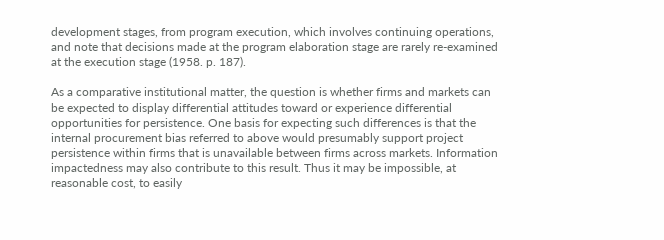development stages, from program execution, which involves continuing operations, and note that decisions made at the program elaboration stage are rarely re-examined at the execution stage (1958. p. 187).

As a comparative institutional matter, the question is whether firms and markets can be expected to display differential attitudes toward or experience differential opportunities for persistence. One basis for expecting such differences is that the internal procurement bias referred to above would presumably support project persistence within firms that is unavailable between firms across markets. Information impactedness may also contribute to this result. Thus it may be impossible, at reasonable cost, to easily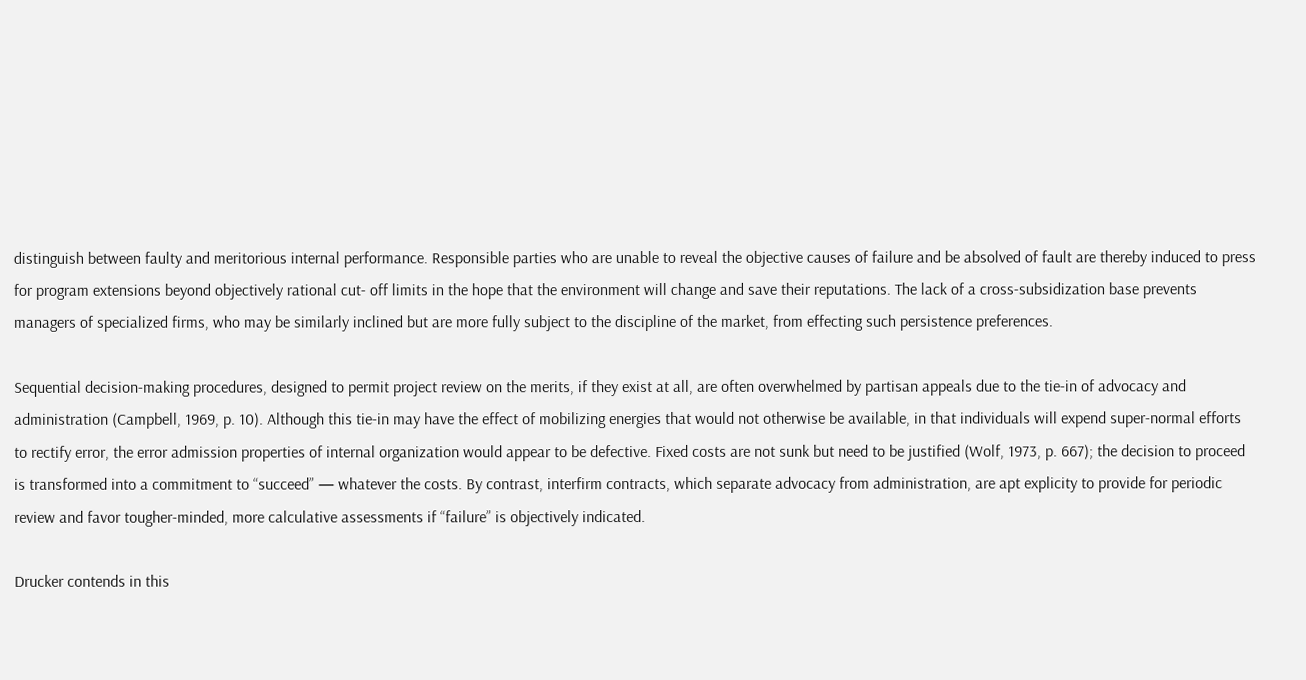distinguish between faulty and meritorious internal performance. Responsible parties who are unable to reveal the objective causes of failure and be absolved of fault are thereby induced to press for program extensions beyond objectively rational cut- off limits in the hope that the environment will change and save their reputations. The lack of a cross-subsidization base prevents managers of specialized firms, who may be similarly inclined but are more fully subject to the discipline of the market, from effecting such persistence preferences.

Sequential decision-making procedures, designed to permit project review on the merits, if they exist at all, are often overwhelmed by partisan appeals due to the tie-in of advocacy and administration (Campbell, 1969, p. 10). Although this tie-in may have the effect of mobilizing energies that would not otherwise be available, in that individuals will expend super-normal efforts to rectify error, the error admission properties of internal organization would appear to be defective. Fixed costs are not sunk but need to be justified (Wolf, 1973, p. 667); the decision to proceed is transformed into a commitment to “succeed” — whatever the costs. By contrast, interfirm contracts, which separate advocacy from administration, are apt explicity to provide for periodic review and favor tougher-minded, more calculative assessments if “failure” is objectively indicated.

Drucker contends in this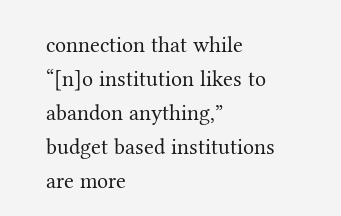connection that while “[n]o institution likes to abandon anything,” budget based institutions are more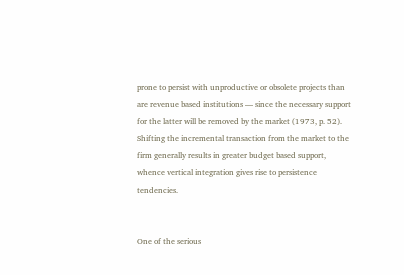prone to persist with unproductive or obsolete projects than are revenue based institutions — since the necessary support for the latter will be removed by the market (1973, p. 52). Shifting the incremental transaction from the market to the firm generally results in greater budget based support, whence vertical integration gives rise to persistence tendencies.


One of the serious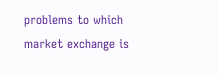problems to which market exchange is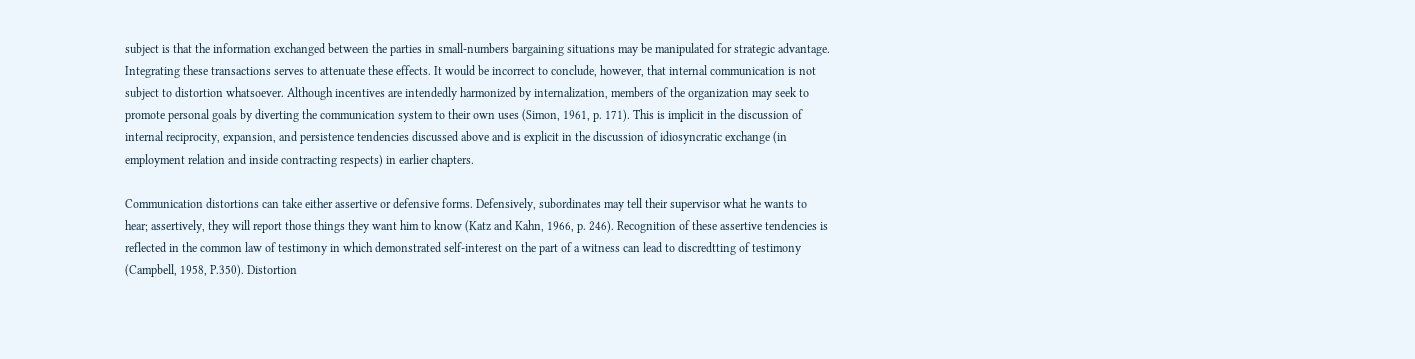subject is that the information exchanged between the parties in small-numbers bargaining situations may be manipulated for strategic advantage. Integrating these transactions serves to attenuate these effects. It would be incorrect to conclude, however, that internal communication is not subject to distortion whatsoever. Although incentives are intendedly harmonized by internalization, members of the organization may seek to promote personal goals by diverting the communication system to their own uses (Simon, 1961, p. 171). This is implicit in the discussion of internal reciprocity, expansion, and persistence tendencies discussed above and is explicit in the discussion of idiosyncratic exchange (in employment relation and inside contracting respects) in earlier chapters.

Communication distortions can take either assertive or defensive forms. Defensively, subordinates may tell their supervisor what he wants to hear; assertively, they will report those things they want him to know (Katz and Kahn, 1966, p. 246). Recognition of these assertive tendencies is reflected in the common law of testimony in which demonstrated self-interest on the part of a witness can lead to discredtting of testimony (Campbell, 1958, P.350). Distortion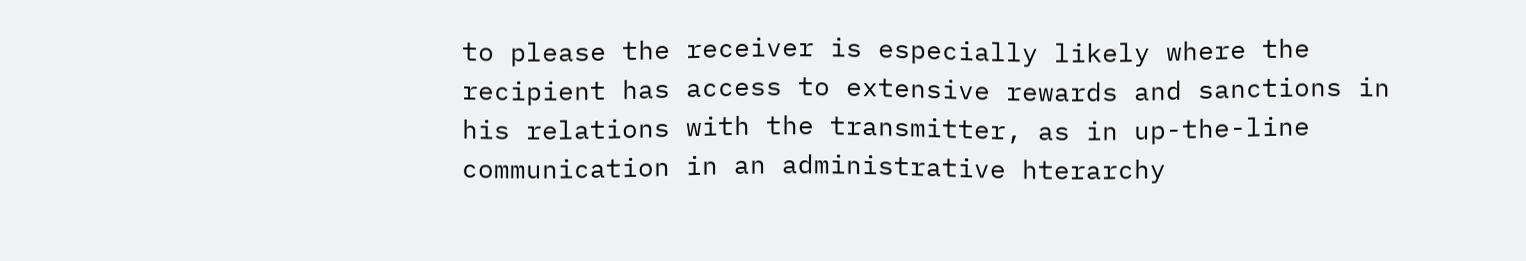to please the receiver is especially likely where the recipient has access to extensive rewards and sanctions in his relations with the transmitter, as in up-the-line communication in an administrative hterarchy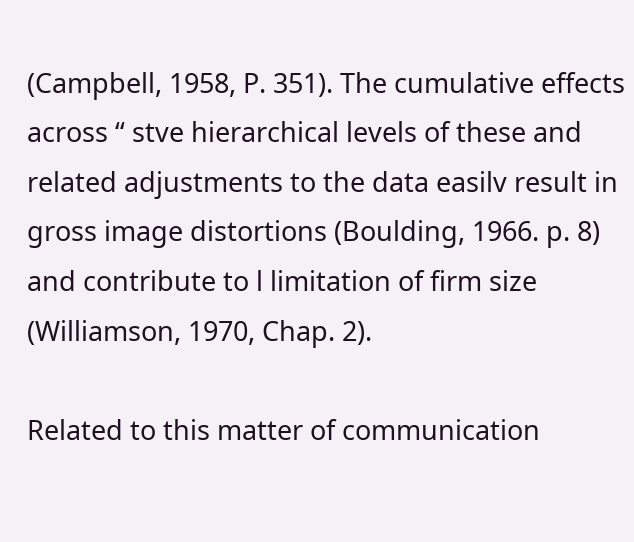(Campbell, 1958, P. 351). The cumulative effects across “ stve hierarchical levels of these and related adjustments to the data easilv result in gross image distortions (Boulding, 1966. p. 8) and contribute to l limitation of firm size (Williamson, 1970, Chap. 2).

Related to this matter of communication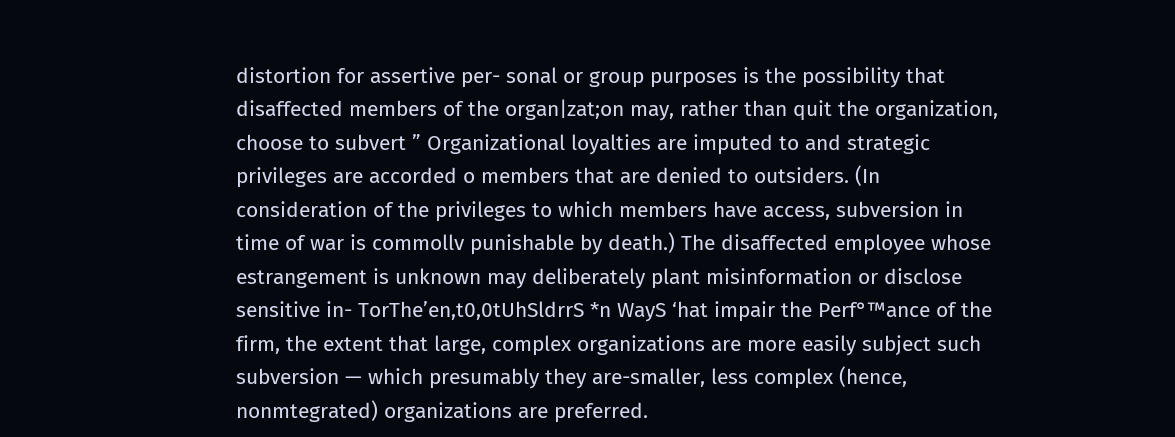distortion for assertive per- sonal or group purposes is the possibility that disaffected members of the organ|zat;on may, rather than quit the organization, choose to subvert ” Organizational loyalties are imputed to and strategic privileges are accorded o members that are denied to outsiders. (In consideration of the privileges to which members have access, subversion in time of war is commollv punishable by death.) The disaffected employee whose estrangement is unknown may deliberately plant misinformation or disclose sensitive in- TorThe’en,t0,0tUhSldrrS *n WayS ‘hat impair the Perf°™ance of the firm, the extent that large, complex organizations are more easily subject such subversion — which presumably they are-smaller, less complex (hence, nonmtegrated) organizations are preferred.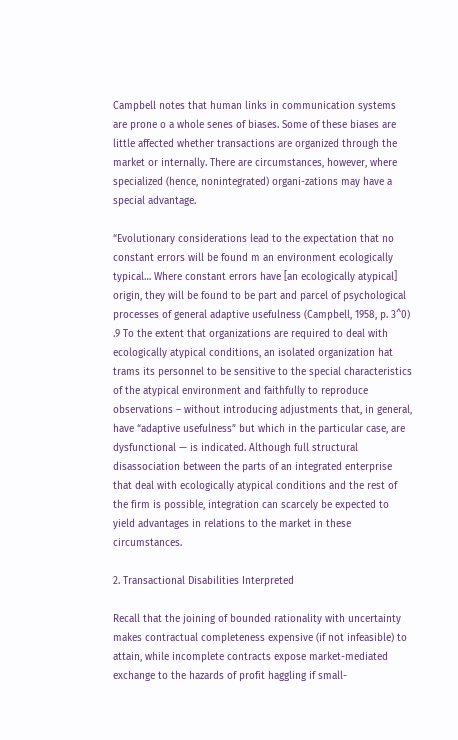Campbell notes that human links in communication systems are prone o a whole senes of biases. Some of these biases are little affected whether transactions are organized through the market or internally. There are circumstances, however, where specialized (hence, nonintegrated) organi-zations may have a special advantage.

“Evolutionary considerations lead to the expectation that no constant errors will be found m an environment ecologically typical… Where constant errors have [an ecologically atypical] origin, they will be found to be part and parcel of psychological processes of general adaptive usefulness (Campbell, 1958, p. 3^0) .9 To the extent that organizations are required to deal with ecologically atypical conditions, an isolated organization hat trams its personnel to be sensitive to the special characteristics of the atypical environment and faithfully to reproduce observations – without introducing adjustments that, in general, have “adaptive usefulness” but which in the particular case, are dysfunctional — is indicated. Although full structural disassociation between the parts of an integrated enterprise that deal with ecologically atypical conditions and the rest of the firm is possible, integration can scarcely be expected to yield advantages in relations to the market in these circumstances.

2. Transactional Disabilities Interpreted

Recall that the joining of bounded rationality with uncertainty makes contractual completeness expensive (if not infeasible) to attain, while incomplete contracts expose market-mediated exchange to the hazards of profit haggling if small-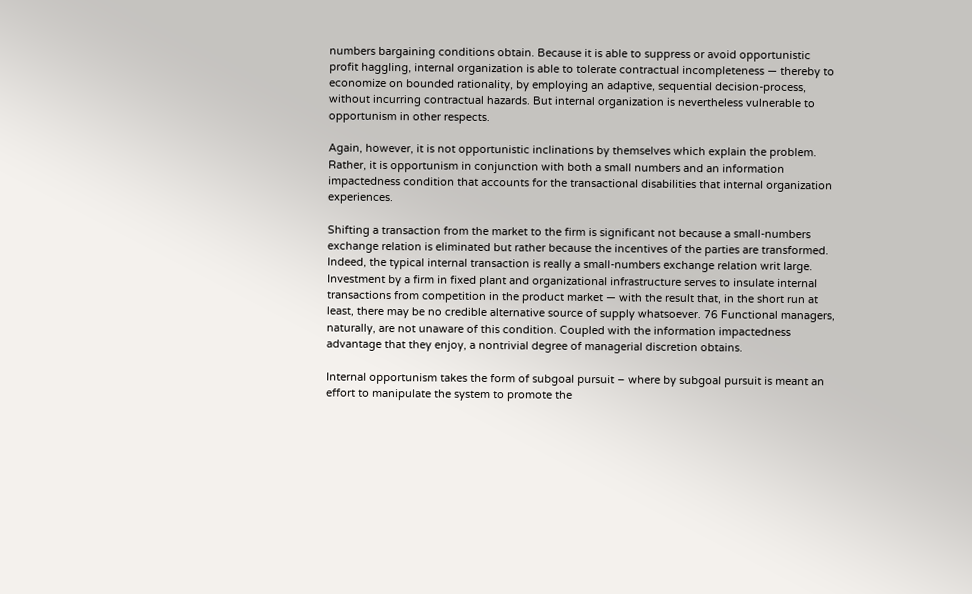numbers bargaining conditions obtain. Because it is able to suppress or avoid opportunistic profit haggling, internal organization is able to tolerate contractual incompleteness — thereby to economize on bounded rationality, by employing an adaptive, sequential decision-process, without incurring contractual hazards. But internal organization is nevertheless vulnerable to opportunism in other respects.

Again, however, it is not opportunistic inclinations by themselves which explain the problem. Rather, it is opportunism in conjunction with both a small numbers and an information impactedness condition that accounts for the transactional disabilities that internal organization experiences.

Shifting a transaction from the market to the firm is significant not because a small-numbers exchange relation is eliminated but rather because the incentives of the parties are transformed. Indeed, the typical internal transaction is really a small-numbers exchange relation writ large. Investment by a firm in fixed plant and organizational infrastructure serves to insulate internal transactions from competition in the product market — with the result that, in the short run at least, there may be no credible alternative source of supply whatsoever. 76 Functional managers, naturally, are not unaware of this condition. Coupled with the information impactedness advantage that they enjoy, a nontrivial degree of managerial discretion obtains.

Internal opportunism takes the form of subgoal pursuit – where by subgoal pursuit is meant an effort to manipulate the system to promote the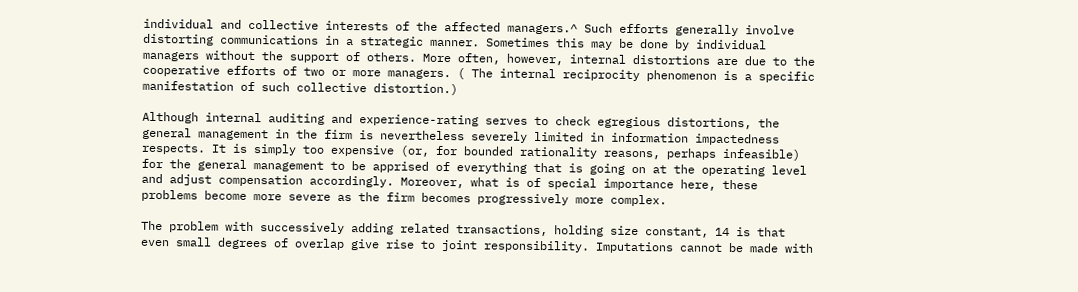individual and collective interests of the affected managers.^ Such efforts generally involve distorting communications in a strategic manner. Sometimes this may be done by individual managers without the support of others. More often, however, internal distortions are due to the cooperative efforts of two or more managers. ( The internal reciprocity phenomenon is a specific manifestation of such collective distortion.)

Although internal auditing and experience-rating serves to check egregious distortions, the general management in the firm is nevertheless severely limited in information impactedness respects. It is simply too expensive (or, for bounded rationality reasons, perhaps infeasible) for the general management to be apprised of everything that is going on at the operating level and adjust compensation accordingly. Moreover, what is of special importance here, these problems become more severe as the firm becomes progressively more complex.

The problem with successively adding related transactions, holding size constant, 14 is that even small degrees of overlap give rise to joint responsibility. Imputations cannot be made with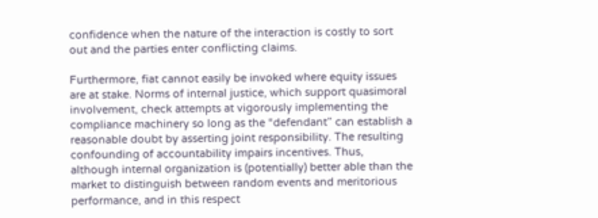confidence when the nature of the interaction is costly to sort out and the parties enter conflicting claims.

Furthermore, fiat cannot easily be invoked where equity issues are at stake. Norms of internal justice, which support quasimoral involvement, check attempts at vigorously implementing the compliance machinery so long as the “defendant” can establish a reasonable doubt by asserting joint responsibility. The resulting confounding of accountability impairs incentives. Thus, although internal organization is (potentially) better able than the market to distinguish between random events and meritorious performance, and in this respect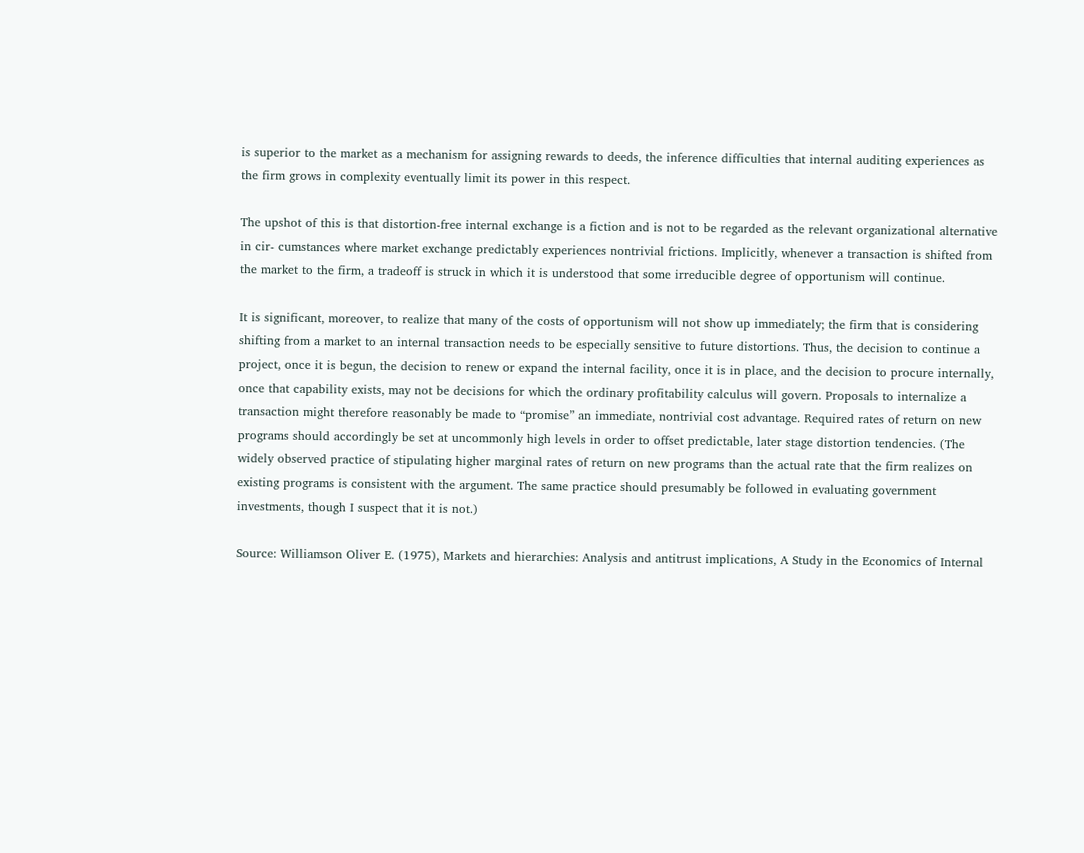is superior to the market as a mechanism for assigning rewards to deeds, the inference difficulties that internal auditing experiences as the firm grows in complexity eventually limit its power in this respect.

The upshot of this is that distortion-free internal exchange is a fiction and is not to be regarded as the relevant organizational alternative in cir- cumstances where market exchange predictably experiences nontrivial frictions. Implicitly, whenever a transaction is shifted from the market to the firm, a tradeoff is struck in which it is understood that some irreducible degree of opportunism will continue.

It is significant, moreover, to realize that many of the costs of opportunism will not show up immediately; the firm that is considering shifting from a market to an internal transaction needs to be especially sensitive to future distortions. Thus, the decision to continue a project, once it is begun, the decision to renew or expand the internal facility, once it is in place, and the decision to procure internally, once that capability exists, may not be decisions for which the ordinary profitability calculus will govern. Proposals to internalize a transaction might therefore reasonably be made to “promise” an immediate, nontrivial cost advantage. Required rates of return on new programs should accordingly be set at uncommonly high levels in order to offset predictable, later stage distortion tendencies. (The widely observed practice of stipulating higher marginal rates of return on new programs than the actual rate that the firm realizes on existing programs is consistent with the argument. The same practice should presumably be followed in evaluating government investments, though I suspect that it is not.)

Source: Williamson Oliver E. (1975), Markets and hierarchies: Analysis and antitrust implications, A Study in the Economics of Internal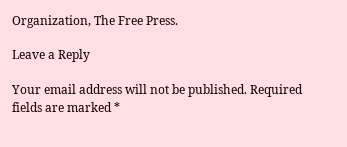Organization, The Free Press.

Leave a Reply

Your email address will not be published. Required fields are marked *